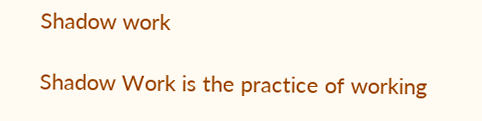Shadow work

Shadow Work is the practice of working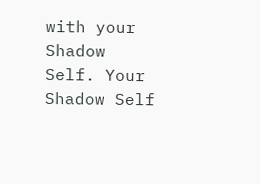with your Shadow Self. Your Shadow Self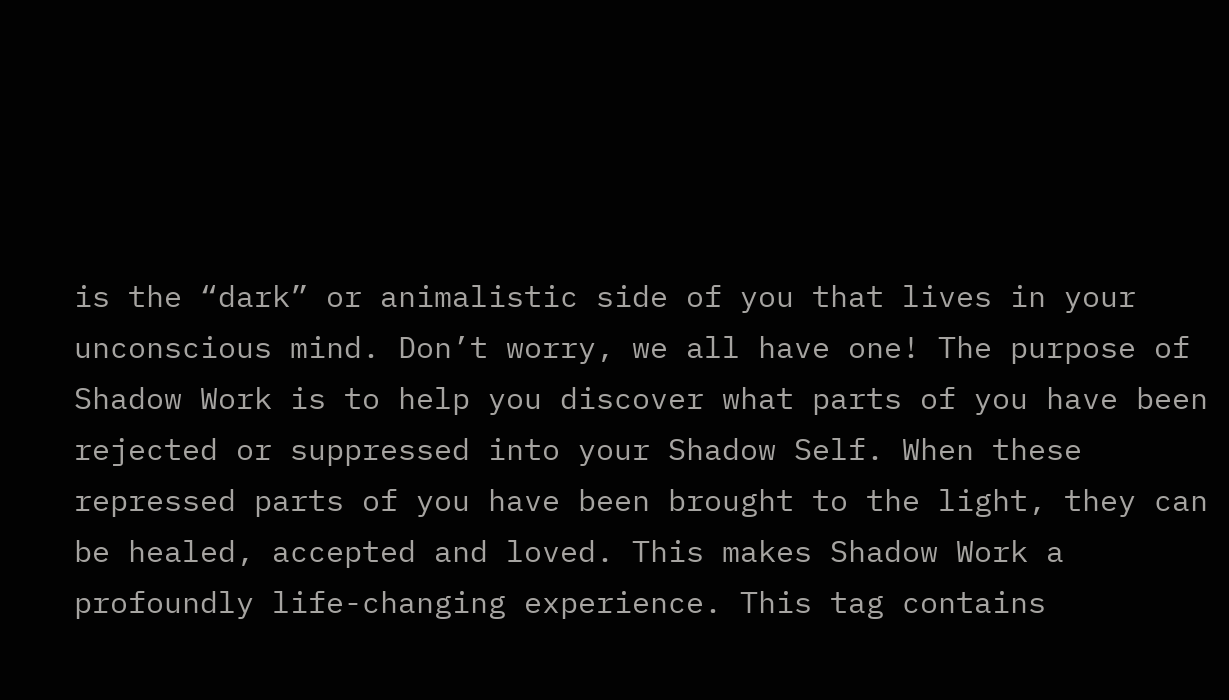is the “dark” or animalistic side of you that lives in your unconscious mind. Don’t worry, we all have one! The purpose of Shadow Work is to help you discover what parts of you have been rejected or suppressed into your Shadow Self. When these repressed parts of you have been brought to the light, they can be healed, accepted and loved. This makes Shadow Work a profoundly life-changing experience. This tag contains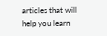articles that will help you learn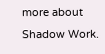more about Shadow Work.